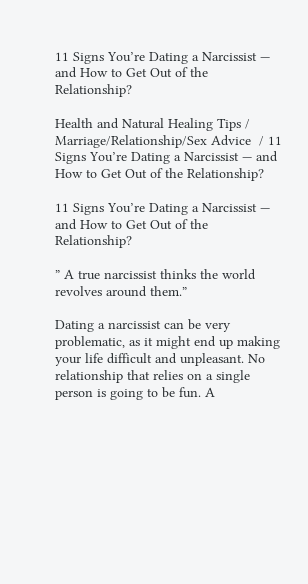11 Signs You’re Dating a Narcissist — and How to Get Out of the Relationship?

Health and Natural Healing Tips / Marriage/Relationship/Sex Advice  / 11 Signs You’re Dating a Narcissist — and How to Get Out of the Relationship?

11 Signs You’re Dating a Narcissist — and How to Get Out of the Relationship?

” A true narcissist thinks the world revolves around them.”

Dating a narcissist can be very problematic, as it might end up making your life difficult and unpleasant. No relationship that relies on a single person is going to be fun. A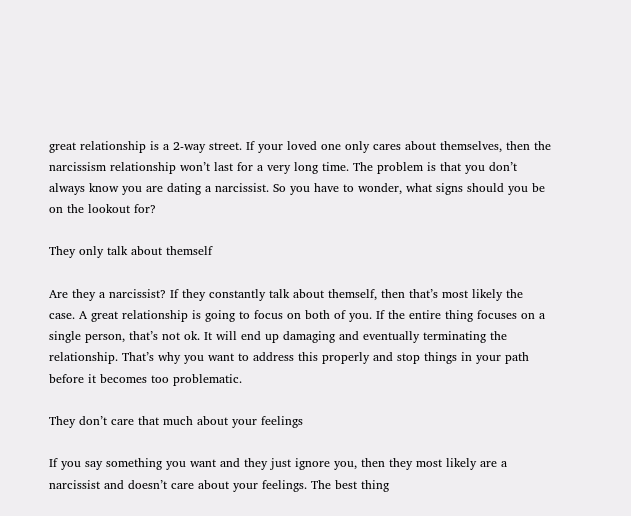great relationship is a 2-way street. If your loved one only cares about themselves, then the narcissism relationship won’t last for a very long time. The problem is that you don’t always know you are dating a narcissist. So you have to wonder, what signs should you be on the lookout for?

They only talk about themself

Are they a narcissist? If they constantly talk about themself, then that’s most likely the case. A great relationship is going to focus on both of you. If the entire thing focuses on a single person, that’s not ok. It will end up damaging and eventually terminating the relationship. That’s why you want to address this properly and stop things in your path before it becomes too problematic.

They don’t care that much about your feelings

If you say something you want and they just ignore you, then they most likely are a narcissist and doesn’t care about your feelings. The best thing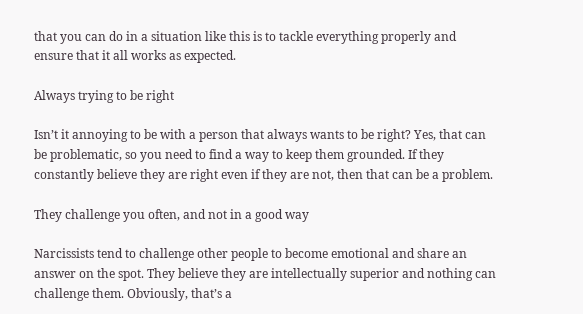that you can do in a situation like this is to tackle everything properly and ensure that it all works as expected.

Always trying to be right

Isn’t it annoying to be with a person that always wants to be right? Yes, that can be problematic, so you need to find a way to keep them grounded. If they constantly believe they are right even if they are not, then that can be a problem.

They challenge you often, and not in a good way

Narcissists tend to challenge other people to become emotional and share an answer on the spot. They believe they are intellectually superior and nothing can challenge them. Obviously, that’s a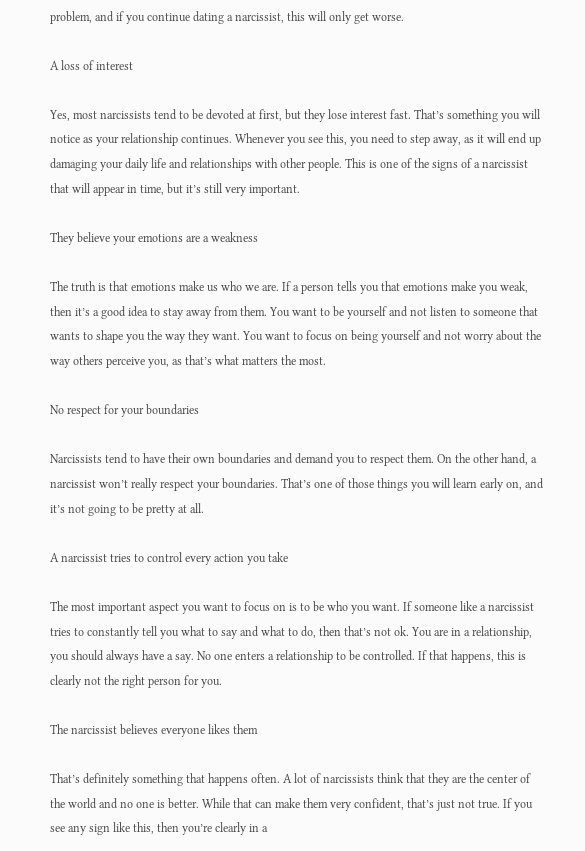problem, and if you continue dating a narcissist, this will only get worse.

A loss of interest

Yes, most narcissists tend to be devoted at first, but they lose interest fast. That’s something you will notice as your relationship continues. Whenever you see this, you need to step away, as it will end up damaging your daily life and relationships with other people. This is one of the signs of a narcissist that will appear in time, but it’s still very important.

They believe your emotions are a weakness

The truth is that emotions make us who we are. If a person tells you that emotions make you weak, then it’s a good idea to stay away from them. You want to be yourself and not listen to someone that wants to shape you the way they want. You want to focus on being yourself and not worry about the way others perceive you, as that’s what matters the most.

No respect for your boundaries

Narcissists tend to have their own boundaries and demand you to respect them. On the other hand, a narcissist won’t really respect your boundaries. That’s one of those things you will learn early on, and it’s not going to be pretty at all.

A narcissist tries to control every action you take

The most important aspect you want to focus on is to be who you want. If someone like a narcissist tries to constantly tell you what to say and what to do, then that’s not ok. You are in a relationship, you should always have a say. No one enters a relationship to be controlled. If that happens, this is clearly not the right person for you.

The narcissist believes everyone likes them

That’s definitely something that happens often. A lot of narcissists think that they are the center of the world and no one is better. While that can make them very confident, that’s just not true. If you see any sign like this, then you’re clearly in a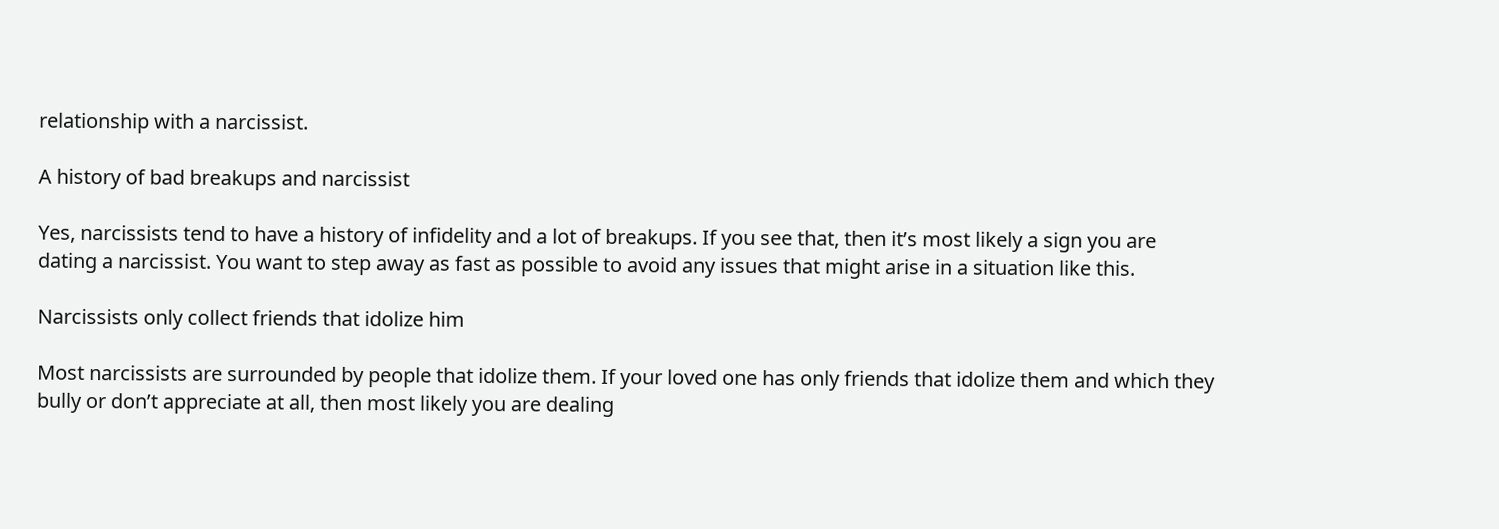relationship with a narcissist.

A history of bad breakups and narcissist

Yes, narcissists tend to have a history of infidelity and a lot of breakups. If you see that, then it’s most likely a sign you are dating a narcissist. You want to step away as fast as possible to avoid any issues that might arise in a situation like this.

Narcissists only collect friends that idolize him

Most narcissists are surrounded by people that idolize them. If your loved one has only friends that idolize them and which they bully or don’t appreciate at all, then most likely you are dealing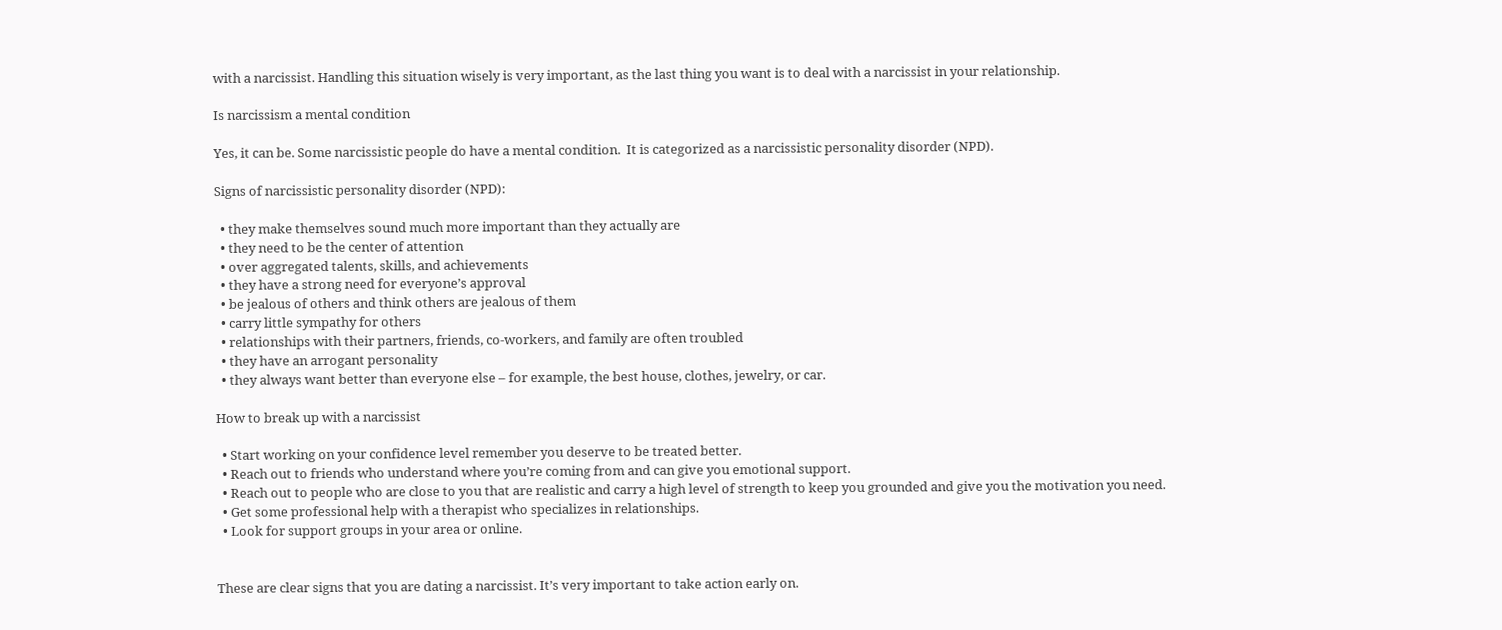with a narcissist. Handling this situation wisely is very important, as the last thing you want is to deal with a narcissist in your relationship.

Is narcissism a mental condition

Yes, it can be. Some narcissistic people do have a mental condition.  It is categorized as a narcissistic personality disorder (NPD).

Signs of narcissistic personality disorder (NPD):

  • they make themselves sound much more important than they actually are
  • they need to be the center of attention
  • over aggregated talents, skills, and achievements
  • they have a strong need for everyone’s approval
  • be jealous of others and think others are jealous of them
  • carry little sympathy for others
  • relationships with their partners, friends, co-workers, and family are often troubled
  • they have an arrogant personality
  • they always want better than everyone else – for example, the best house, clothes, jewelry, or car.

How to break up with a narcissist

  • Start working on your confidence level remember you deserve to be treated better.
  • Reach out to friends who understand where you’re coming from and can give you emotional support.
  • Reach out to people who are close to you that are realistic and carry a high level of strength to keep you grounded and give you the motivation you need.
  • Get some professional help with a therapist who specializes in relationships.
  • Look for support groups in your area or online.


These are clear signs that you are dating a narcissist. It’s very important to take action early on.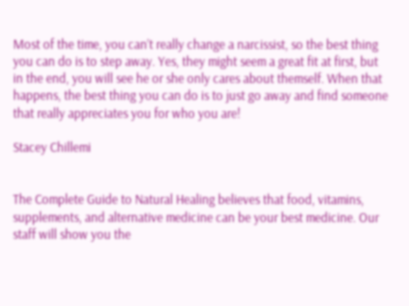Most of the time, you can’t really change a narcissist, so the best thing you can do is to step away. Yes, they might seem a great fit at first, but in the end, you will see he or she only cares about themself. When that happens, the best thing you can do is to just go away and find someone that really appreciates you for who you are!

Stacey Chillemi


The Complete Guide to Natural Healing believes that food, vitamins, supplements, and alternative medicine can be your best medicine. Our staff will show you the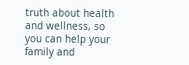truth about health and wellness, so you can help your family and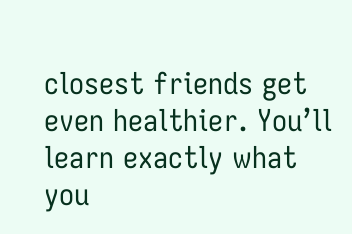closest friends get even healthier. You’ll learn exactly what you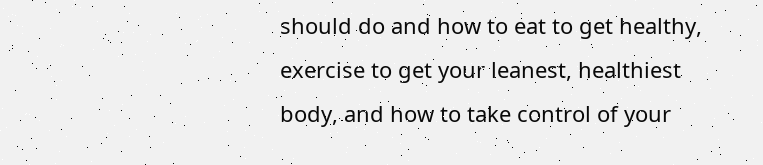should do and how to eat to get healthy, exercise to get your leanest, healthiest body, and how to take control of your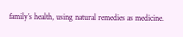family’s health, using natural remedies as medicine.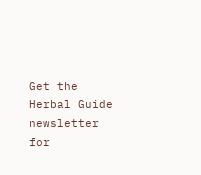Get the Herbal Guide newsletter for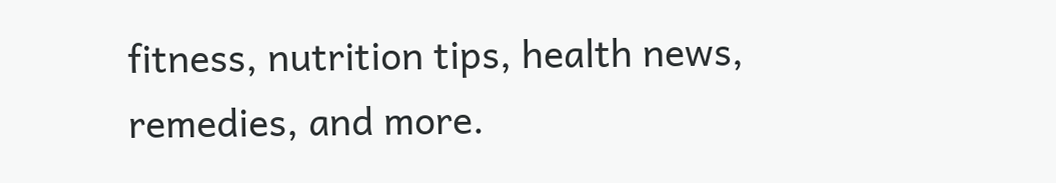fitness, nutrition tips, health news, remedies, and more.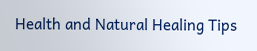Health and Natural Healing Tips